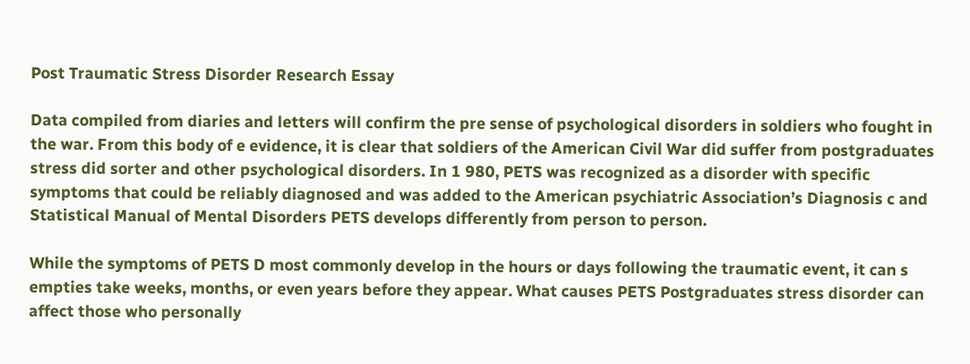Post Traumatic Stress Disorder Research Essay

Data compiled from diaries and letters will confirm the pre sense of psychological disorders in soldiers who fought in the war. From this body of e evidence, it is clear that soldiers of the American Civil War did suffer from postgraduates stress did sorter and other psychological disorders. In 1 980, PETS was recognized as a disorder with specific symptoms that could be reliably diagnosed and was added to the American psychiatric Association’s Diagnosis c and Statistical Manual of Mental Disorders PETS develops differently from person to person.

While the symptoms of PETS D most commonly develop in the hours or days following the traumatic event, it can s empties take weeks, months, or even years before they appear. What causes PETS Postgraduates stress disorder can affect those who personally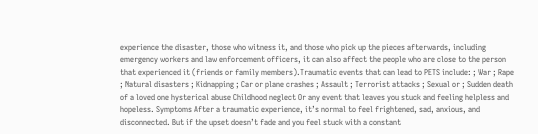experience the disaster, those who witness it, and those who pick up the pieces afterwards, including emergency workers and law enforcement officers, it can also affect the people who are close to the person that experienced it (friends or family members).Traumatic events that can lead to PETS include: ; War ; Rape ; Natural disasters ; Kidnapping ; Car or plane crashes ; Assault ; Terrorist attacks ; Sexual or ; Sudden death of a loved one hysterical abuse Childhood neglect Or any event that leaves you stuck and feeling helpless and hopeless. Symptoms After a traumatic experience, it’s normal to feel frightened, sad, anxious, and disconnected. But if the upset doesn’t fade and you feel stuck with a constant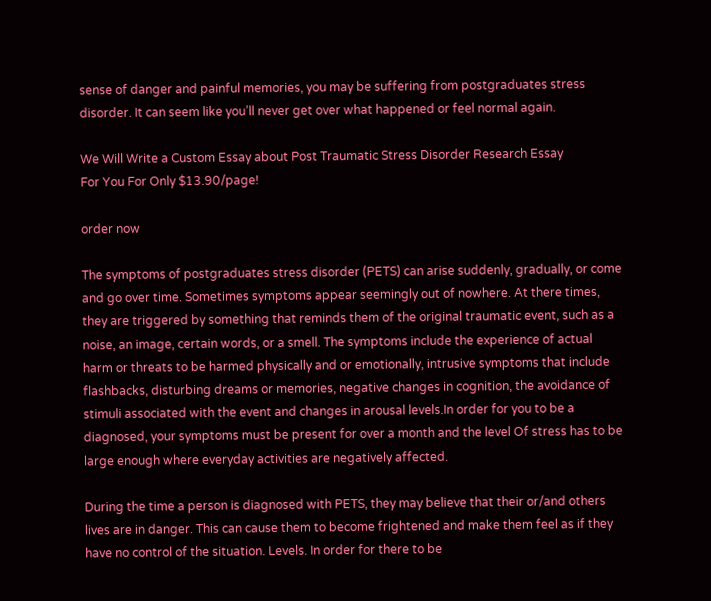sense of danger and painful memories, you may be suffering from postgraduates stress disorder. It can seem like you’ll never get over what happened or feel normal again.

We Will Write a Custom Essay about Post Traumatic Stress Disorder Research Essay
For You For Only $13.90/page!

order now

The symptoms of postgraduates stress disorder (PETS) can arise suddenly, gradually, or come and go over time. Sometimes symptoms appear seemingly out of nowhere. At there times, they are triggered by something that reminds them of the original traumatic event, such as a noise, an image, certain words, or a smell. The symptoms include the experience of actual harm or threats to be harmed physically and or emotionally, intrusive symptoms that include flashbacks, disturbing dreams or memories, negative changes in cognition, the avoidance of stimuli associated with the event and changes in arousal levels.In order for you to be a diagnosed, your symptoms must be present for over a month and the level Of stress has to be large enough where everyday activities are negatively affected.

During the time a person is diagnosed with PETS, they may believe that their or/and others lives are in danger. This can cause them to become frightened and make them feel as if they have no control of the situation. Levels. In order for there to be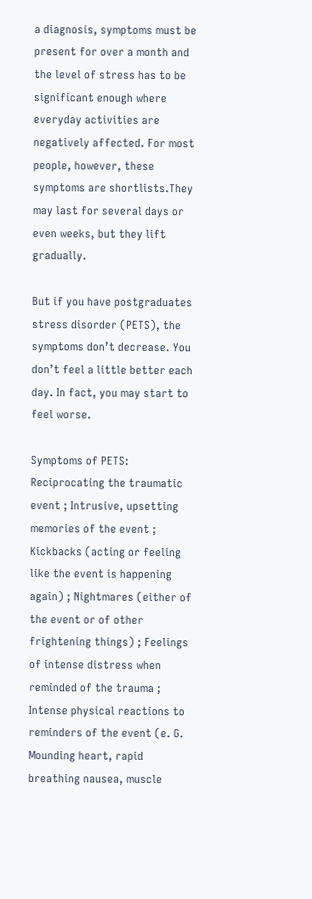a diagnosis, symptoms must be present for over a month and the level of stress has to be significant enough where everyday activities are negatively affected. For most people, however, these symptoms are shortlists.They may last for several days or even weeks, but they lift gradually.

But if you have postgraduates stress disorder (PETS), the symptoms don’t decrease. You don’t feel a little better each day. In fact, you may start to feel worse.

Symptoms of PETS: Reciprocating the traumatic event ; Intrusive, upsetting memories of the event ; Kickbacks (acting or feeling like the event is happening again) ; Nightmares (either of the event or of other frightening things) ; Feelings of intense distress when reminded of the trauma ; Intense physical reactions to reminders of the event (e. G. Mounding heart, rapid breathing nausea, muscle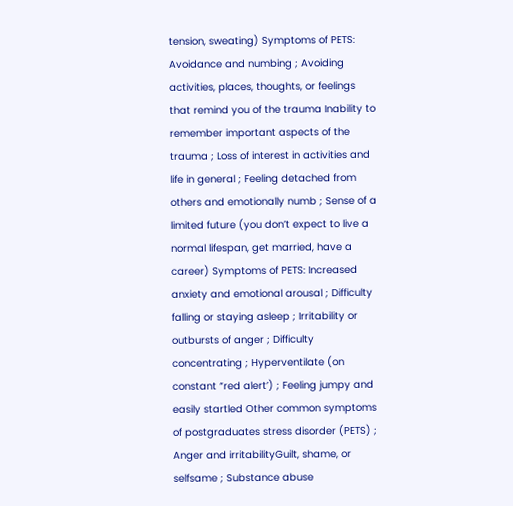tension, sweating) Symptoms of PETS: Avoidance and numbing ; Avoiding activities, places, thoughts, or feelings that remind you of the trauma Inability to remember important aspects of the trauma ; Loss of interest in activities and life in general ; Feeling detached from others and emotionally numb ; Sense of a limited future (you don’t expect to live a normal lifespan, get married, have a career) Symptoms of PETS: Increased anxiety and emotional arousal ; Difficulty falling or staying asleep ; Irritability or outbursts of anger ; Difficulty concentrating ; Hyperventilate (on constant “red alert’) ; Feeling jumpy and easily startled Other common symptoms of postgraduates stress disorder (PETS) ; Anger and irritabilityGuilt, shame, or selfsame ; Substance abuse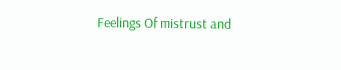Feelings Of mistrust and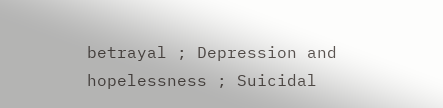betrayal ; Depression and hopelessness ; Suicidal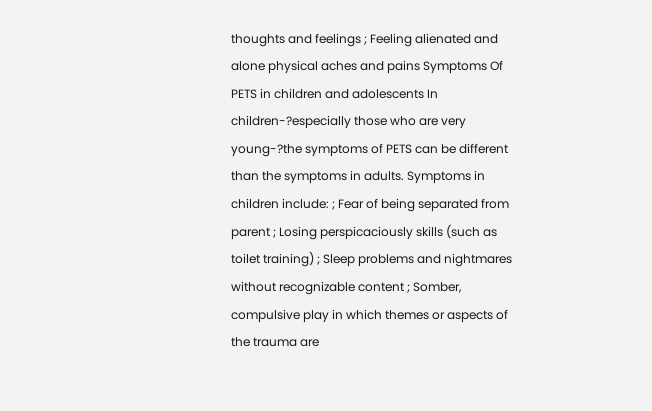thoughts and feelings ; Feeling alienated and alone physical aches and pains Symptoms Of PETS in children and adolescents In children-?especially those who are very young-?the symptoms of PETS can be different than the symptoms in adults. Symptoms in children include: ; Fear of being separated from parent ; Losing perspicaciously skills (such as toilet training) ; Sleep problems and nightmares without recognizable content ; Somber, compulsive play in which themes or aspects of the trauma are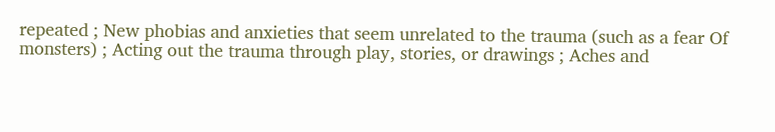repeated ; New phobias and anxieties that seem unrelated to the trauma (such as a fear Of monsters) ; Acting out the trauma through play, stories, or drawings ; Aches and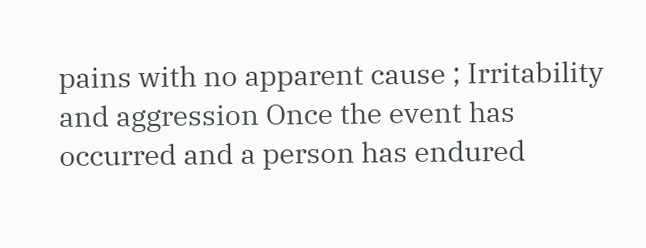pains with no apparent cause ; Irritability and aggression Once the event has occurred and a person has endured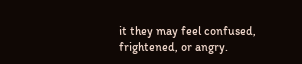it they may feel confused, frightened, or angry.